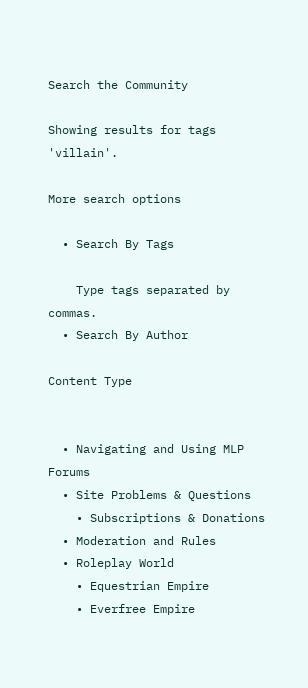Search the Community

Showing results for tags 'villain'.

More search options

  • Search By Tags

    Type tags separated by commas.
  • Search By Author

Content Type


  • Navigating and Using MLP Forums
  • Site Problems & Questions
    • Subscriptions & Donations
  • Moderation and Rules
  • Roleplay World
    • Equestrian Empire
    • Everfree Empire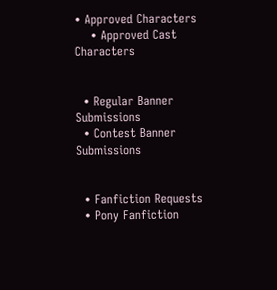• Approved Characters
    • Approved Cast Characters


  • Regular Banner Submissions
  • Contest Banner Submissions


  • Fanfiction Requests
  • Pony Fanfiction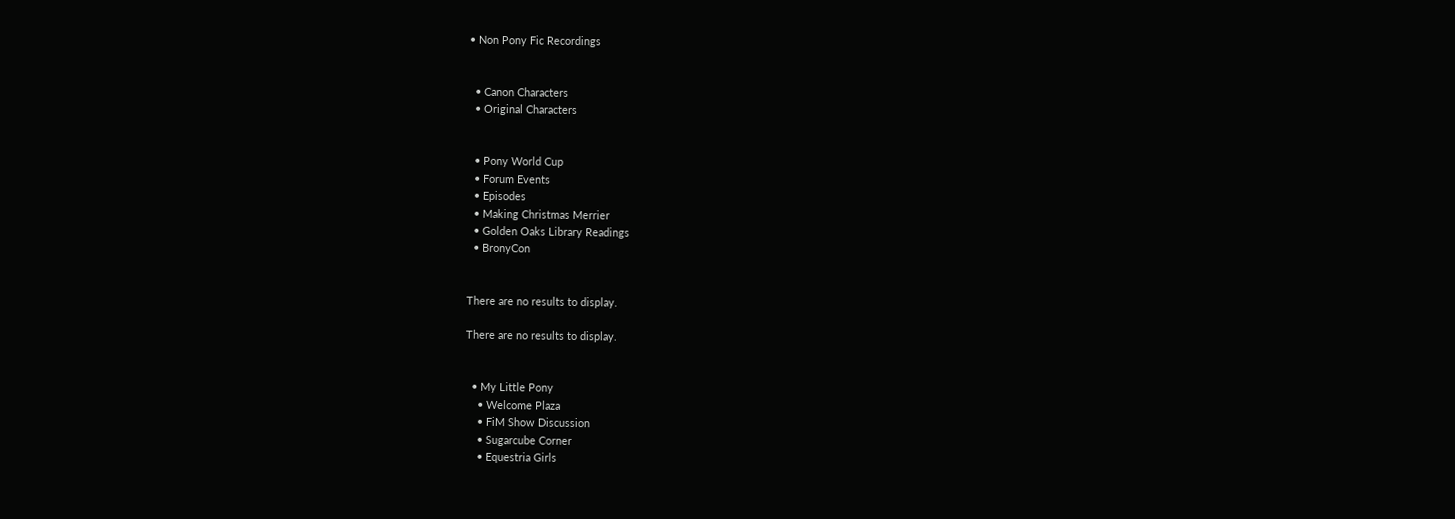• Non Pony Fic Recordings


  • Canon Characters
  • Original Characters


  • Pony World Cup
  • Forum Events
  • Episodes
  • Making Christmas Merrier
  • Golden Oaks Library Readings
  • BronyCon


There are no results to display.

There are no results to display.


  • My Little Pony
    • Welcome Plaza
    • FiM Show Discussion
    • Sugarcube Corner
    • Equestria Girls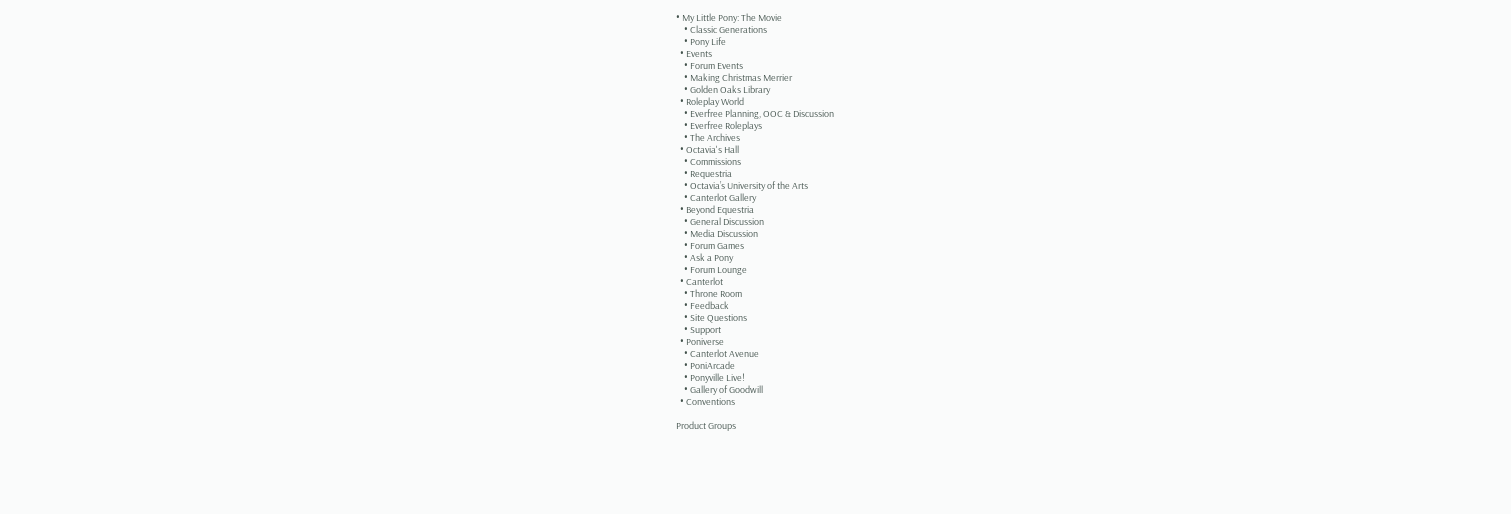• My Little Pony: The Movie
    • Classic Generations
    • Pony Life
  • Events
    • Forum Events
    • Making Christmas Merrier
    • Golden Oaks Library
  • Roleplay World
    • Everfree Planning, OOC & Discussion
    • Everfree Roleplays
    • The Archives
  • Octavia's Hall
    • Commissions
    • Requestria
    • Octavia’s University of the Arts
    • Canterlot Gallery
  • Beyond Equestria
    • General Discussion
    • Media Discussion
    • Forum Games
    • Ask a Pony
    • Forum Lounge
  • Canterlot
    • Throne Room
    • Feedback
    • Site Questions
    • Support
  • Poniverse
    • Canterlot Avenue
    • PoniArcade
    • Ponyville Live!
    • Gallery of Goodwill
  • Conventions

Product Groups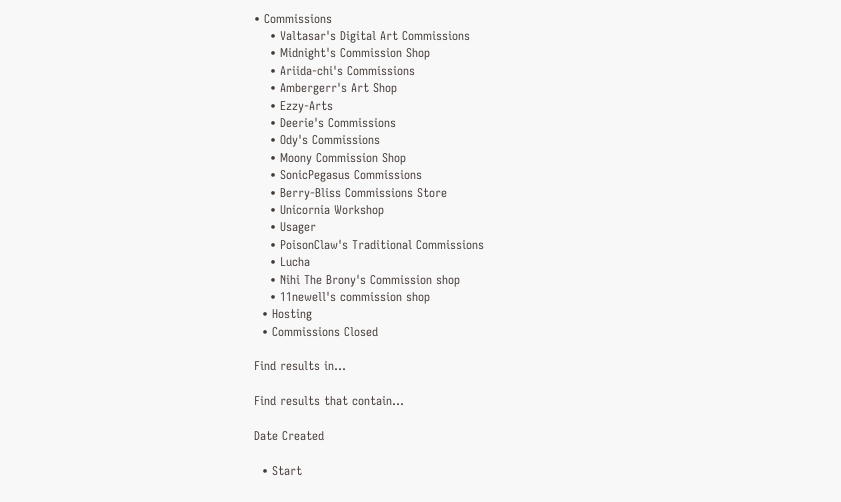• Commissions
    • Valtasar's Digital Art Commissions
    • Midnight's Commission Shop
    • Ariida-chi's Commissions
    • Ambergerr's Art Shop
    • Ezzy-Arts
    • Deerie's Commissions
    • Ody's Commissions
    • Moony Commission Shop
    • SonicPegasus Commissions
    • Berry-Bliss Commissions Store
    • Unicornia Workshop
    • Usager
    • PoisonClaw's Traditional Commissions
    • Lucha
    • Nihi The Brony's Commission shop
    • 11newell's commission shop
  • Hosting
  • Commissions Closed

Find results in...

Find results that contain...

Date Created

  • Start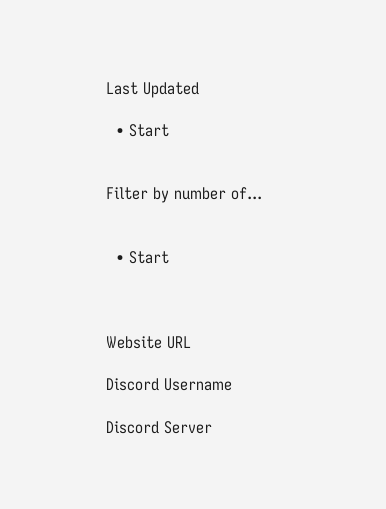Last Updated

  • Start


Filter by number of...


  • Start



Website URL

Discord Username

Discord Server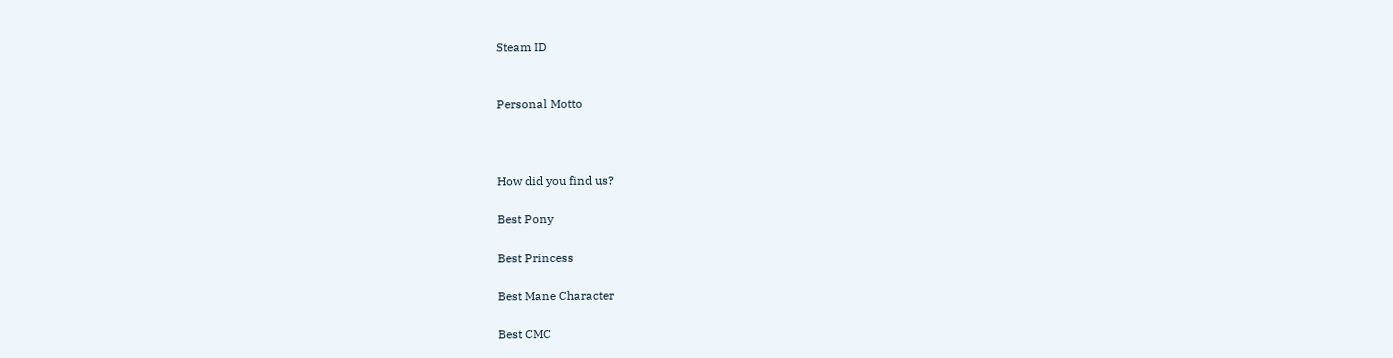Steam ID


Personal Motto



How did you find us?

Best Pony

Best Princess

Best Mane Character

Best CMC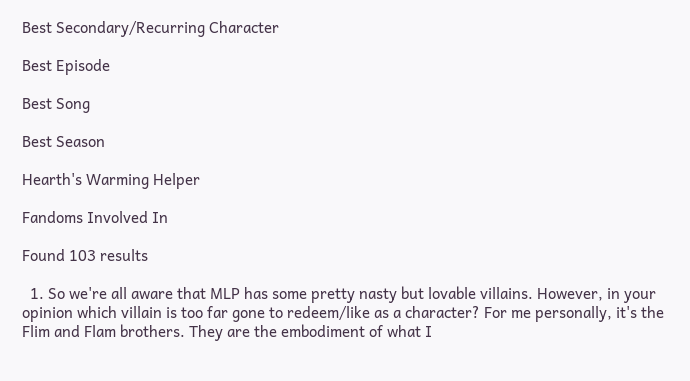Best Secondary/Recurring Character

Best Episode

Best Song

Best Season

Hearth's Warming Helper

Fandoms Involved In

Found 103 results

  1. So we're all aware that MLP has some pretty nasty but lovable villains. However, in your opinion which villain is too far gone to redeem/like as a character? For me personally, it's the Flim and Flam brothers. They are the embodiment of what I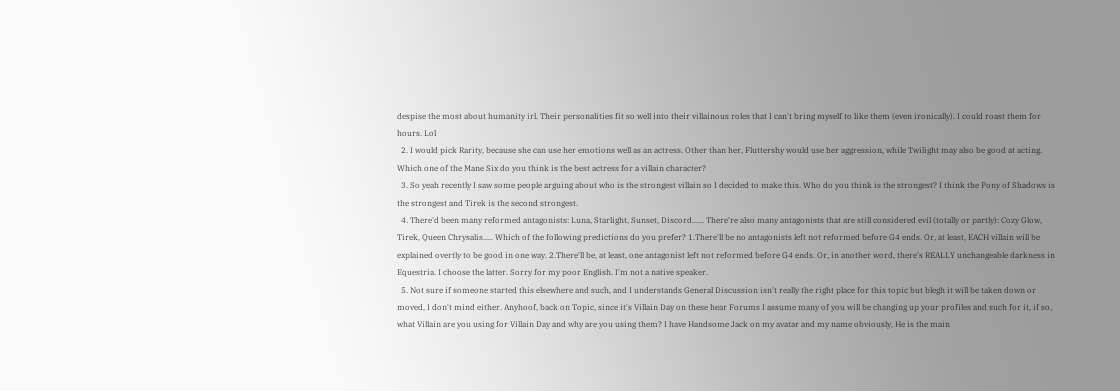despise the most about humanity irl. Their personalities fit so well into their villainous roles that I can't bring myself to like them (even ironically). I could roast them for hours. Lol
  2. I would pick Rarity, because she can use her emotions well as an actress. Other than her, Fluttershy would use her aggression, while Twilight may also be good at acting. Which one of the Mane Six do you think is the best actress for a villain character?
  3. So yeah recently I saw some people arguing about who is the strongest villain so I decided to make this. Who do you think is the strongest? I think the Pony of Shadows is the strongest and Tirek is the second strongest.
  4. There'd been many reformed antagonists: Luna, Starlight, Sunset, Discord...... There're also many antagonists that are still considered evil (totally or partly): Cozy Glow, Tirek, Queen Chrysalis..... Which of the following predictions do you prefer? 1.There'll be no antagonists left not reformed before G4 ends. Or, at least, EACH villain will be explained overtly to be good in one way. 2.There'll be, at least, one antagonist left not reformed before G4 ends. Or, in another word, there's REALLY unchangeable darkness in Equestria. I choose the latter. Sorry for my poor English. I'm not a native speaker.
  5. Not sure if someone started this elsewhere and such, and I understands General Discussion isn't really the right place for this topic but blegh it will be taken down or moved, I don't mind either. Anyhoof, back on Topic, since it's Villain Day on these hear Forums I assume many of you will be changing up your profiles and such for it, if so, what Villain are you using for Villain Day and why are you using them? I have Handsome Jack on my avatar and my name obviously, He is the main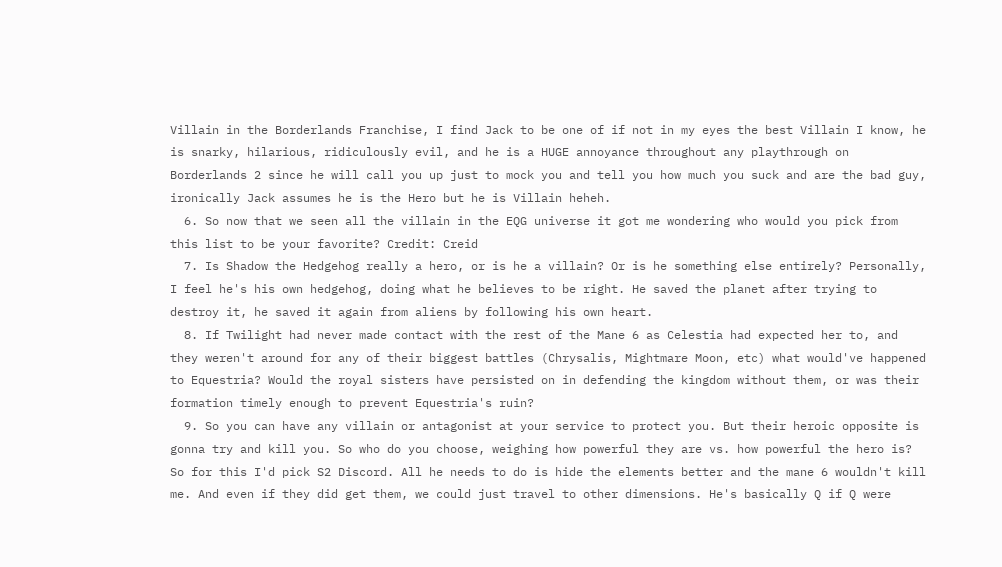Villain in the Borderlands Franchise, I find Jack to be one of if not in my eyes the best Villain I know, he is snarky, hilarious, ridiculously evil, and he is a HUGE annoyance throughout any playthrough on Borderlands 2 since he will call you up just to mock you and tell you how much you suck and are the bad guy, ironically Jack assumes he is the Hero but he is Villain heheh.
  6. So now that we seen all the villain in the EQG universe it got me wondering who would you pick from this list to be your favorite? Credit: Creid
  7. Is Shadow the Hedgehog really a hero, or is he a villain? Or is he something else entirely? Personally, I feel he's his own hedgehog, doing what he believes to be right. He saved the planet after trying to destroy it, he saved it again from aliens by following his own heart.
  8. If Twilight had never made contact with the rest of the Mane 6 as Celestia had expected her to, and they weren't around for any of their biggest battles (Chrysalis, Mightmare Moon, etc) what would've happened to Equestria? Would the royal sisters have persisted on in defending the kingdom without them, or was their formation timely enough to prevent Equestria's ruin?
  9. So you can have any villain or antagonist at your service to protect you. But their heroic opposite is gonna try and kill you. So who do you choose, weighing how powerful they are vs. how powerful the hero is? So for this I'd pick S2 Discord. All he needs to do is hide the elements better and the mane 6 wouldn't kill me. And even if they did get them, we could just travel to other dimensions. He's basically Q if Q were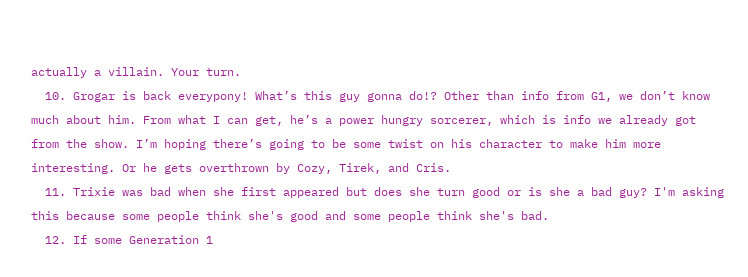actually a villain. Your turn.
  10. Grogar is back everypony! What’s this guy gonna do!? Other than info from G1, we don’t know much about him. From what I can get, he’s a power hungry sorcerer, which is info we already got from the show. I’m hoping there’s going to be some twist on his character to make him more interesting. Or he gets overthrown by Cozy, Tirek, and Cris.
  11. Trixie was bad when she first appeared but does she turn good or is she a bad guy? I'm asking this because some people think she's good and some people think she's bad.
  12. If some Generation 1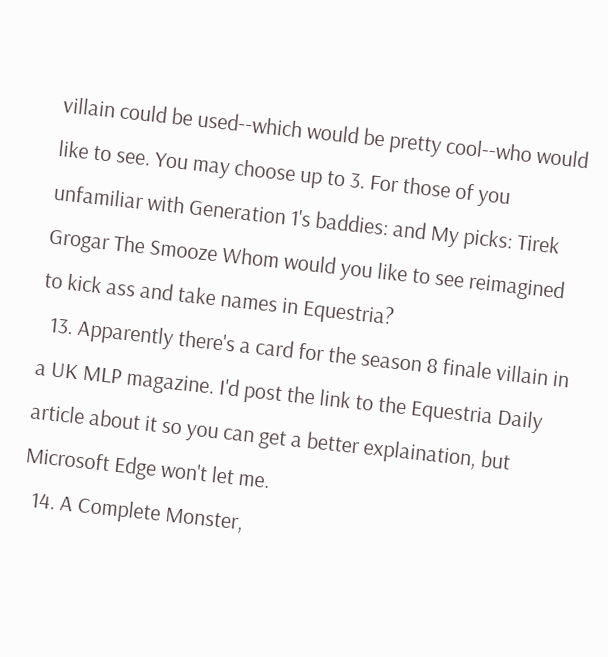villain could be used--which would be pretty cool--who would like to see. You may choose up to 3. For those of you unfamiliar with Generation 1's baddies: and My picks: Tirek Grogar The Smooze Whom would you like to see reimagined to kick ass and take names in Equestria?
  13. Apparently there's a card for the season 8 finale villain in a UK MLP magazine. I'd post the link to the Equestria Daily article about it so you can get a better explaination, but Microsoft Edge won't let me.
  14. A Complete Monster,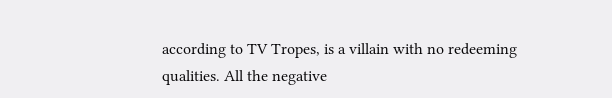according to TV Tropes, is a villain with no redeeming qualities. All the negative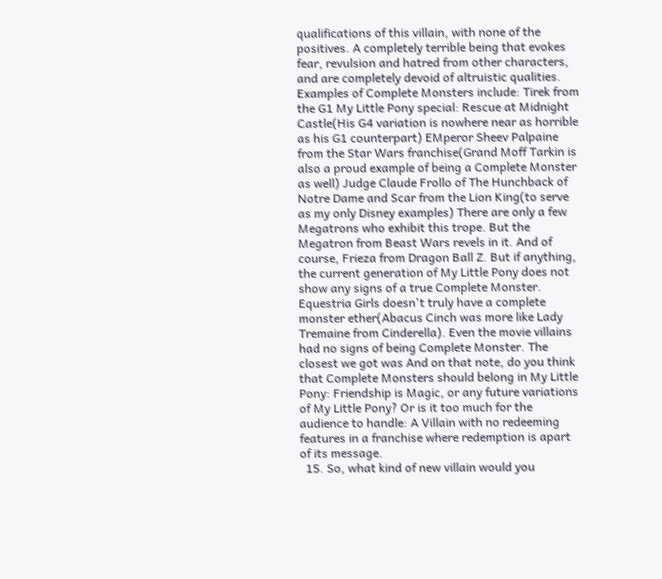qualifications of this villain, with none of the positives. A completely terrible being that evokes fear, revulsion and hatred from other characters, and are completely devoid of altruistic qualities. Examples of Complete Monsters include: Tirek from the G1 My Little Pony special: Rescue at Midnight Castle(His G4 variation is nowhere near as horrible as his G1 counterpart) EMperor Sheev Palpaine from the Star Wars franchise(Grand Moff Tarkin is also a proud example of being a Complete Monster as well) Judge Claude Frollo of The Hunchback of Notre Dame and Scar from the Lion King(to serve as my only Disney examples) There are only a few Megatrons who exhibit this trope. But the Megatron from Beast Wars revels in it. And of course, Frieza from Dragon Ball Z. But if anything, the current generation of My Little Pony does not show any signs of a true Complete Monster. Equestria Girls doesn't truly have a complete monster ether(Abacus Cinch was more like Lady Tremaine from Cinderella). Even the movie villains had no signs of being Complete Monster. The closest we got was And on that note, do you think that Complete Monsters should belong in My Little Pony: Friendship is Magic, or any future variations of My Little Pony? Or is it too much for the audience to handle: A Villain with no redeeming features in a franchise where redemption is apart of its message.
  15. So, what kind of new villain would you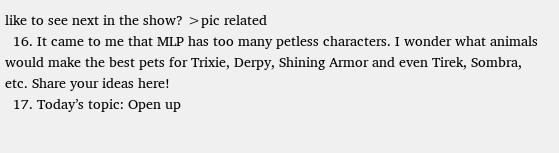like to see next in the show? >pic related
  16. It came to me that MLP has too many petless characters. I wonder what animals would make the best pets for Trixie, Derpy, Shining Armor and even Tirek, Sombra, etc. Share your ideas here!
  17. Today’s topic: Open up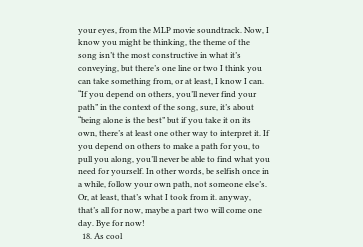your eyes, from the MLP movie soundtrack. Now, I know you might be thinking, the theme of the song isn’t the most constructive in what it’s conveying, but there’s one line or two I think you can take something from, or at least, I know I can. “If you depend on others, you’ll never find your path” in the context of the song, sure, it’s about “being alone is the best” but if you take it on its own, there’s at least one other way to interpret it. If you depend on others to make a path for you, to pull you along, you’ll never be able to find what you need for yourself. In other words, be selfish once in a while, follow your own path, not someone else’s. Or, at least, that’s what I took from it. anyway, that’s all for now, maybe a part two will come one day. Bye for now!
  18. As cool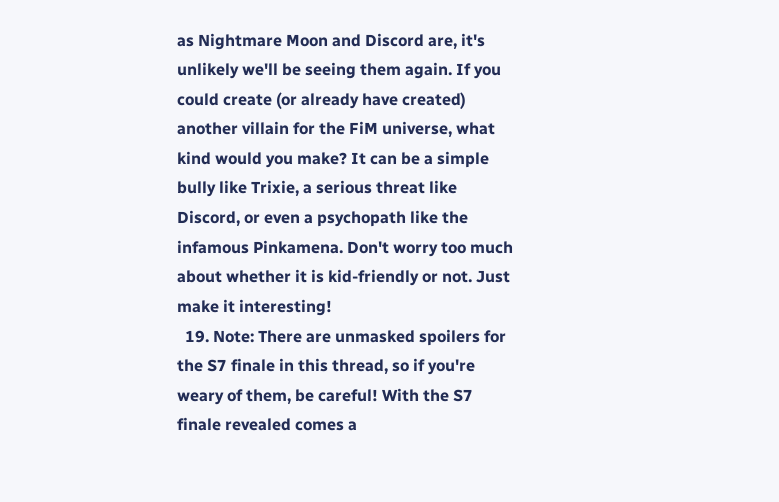as Nightmare Moon and Discord are, it's unlikely we'll be seeing them again. If you could create (or already have created) another villain for the FiM universe, what kind would you make? It can be a simple bully like Trixie, a serious threat like Discord, or even a psychopath like the infamous Pinkamena. Don't worry too much about whether it is kid-friendly or not. Just make it interesting!
  19. Note: There are unmasked spoilers for the S7 finale in this thread, so if you're weary of them, be careful! With the S7 finale revealed comes a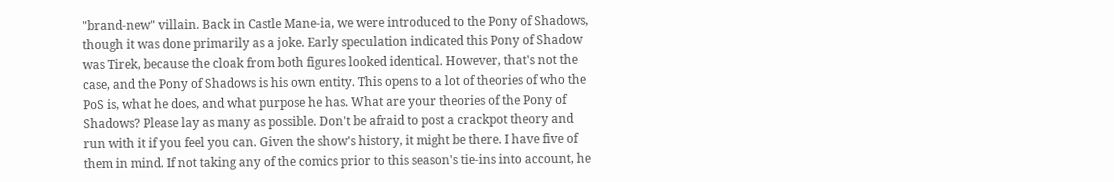"brand-new" villain. Back in Castle Mane-ia, we were introduced to the Pony of Shadows, though it was done primarily as a joke. Early speculation indicated this Pony of Shadow was Tirek, because the cloak from both figures looked identical. However, that's not the case, and the Pony of Shadows is his own entity. This opens to a lot of theories of who the PoS is, what he does, and what purpose he has. What are your theories of the Pony of Shadows? Please lay as many as possible. Don't be afraid to post a crackpot theory and run with it if you feel you can. Given the show's history, it might be there. I have five of them in mind. If not taking any of the comics prior to this season's tie-ins into account, he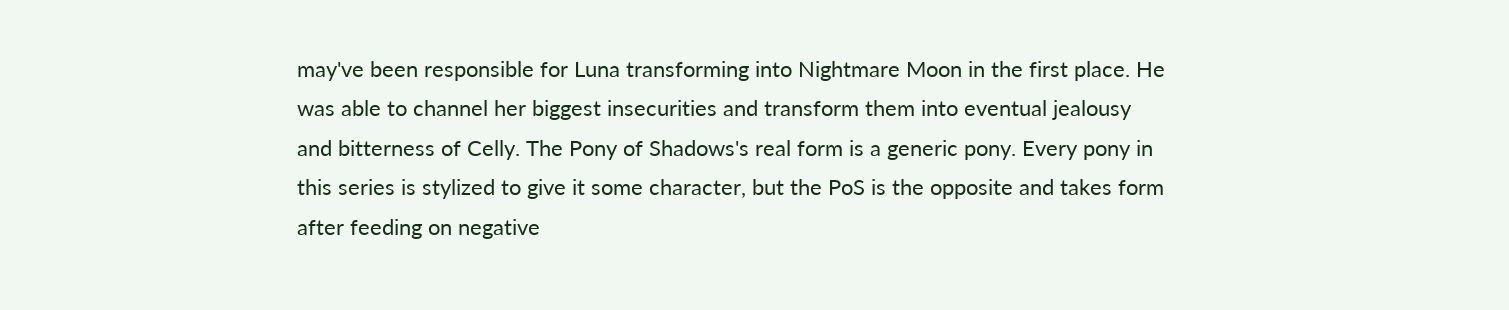may've been responsible for Luna transforming into Nightmare Moon in the first place. He was able to channel her biggest insecurities and transform them into eventual jealousy and bitterness of Celly. The Pony of Shadows's real form is a generic pony. Every pony in this series is stylized to give it some character, but the PoS is the opposite and takes form after feeding on negative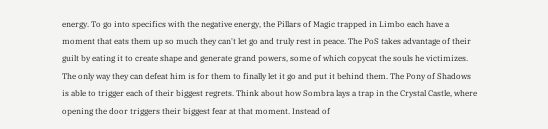energy. To go into specifics with the negative energy, the Pillars of Magic trapped in Limbo each have a moment that eats them up so much they can't let go and truly rest in peace. The PoS takes advantage of their guilt by eating it to create shape and generate grand powers, some of which copycat the souls he victimizes. The only way they can defeat him is for them to finally let it go and put it behind them. The Pony of Shadows is able to trigger each of their biggest regrets. Think about how Sombra lays a trap in the Crystal Castle, where opening the door triggers their biggest fear at that moment. Instead of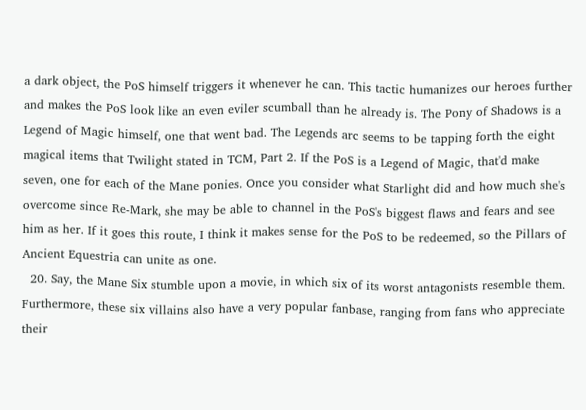a dark object, the PoS himself triggers it whenever he can. This tactic humanizes our heroes further and makes the PoS look like an even eviler scumball than he already is. The Pony of Shadows is a Legend of Magic himself, one that went bad. The Legends arc seems to be tapping forth the eight magical items that Twilight stated in TCM, Part 2. If the PoS is a Legend of Magic, that'd make seven, one for each of the Mane ponies. Once you consider what Starlight did and how much she's overcome since Re-Mark, she may be able to channel in the PoS's biggest flaws and fears and see him as her. If it goes this route, I think it makes sense for the PoS to be redeemed, so the Pillars of Ancient Equestria can unite as one.
  20. Say, the Mane Six stumble upon a movie, in which six of its worst antagonists resemble them. Furthermore, these six villains also have a very popular fanbase, ranging from fans who appreciate their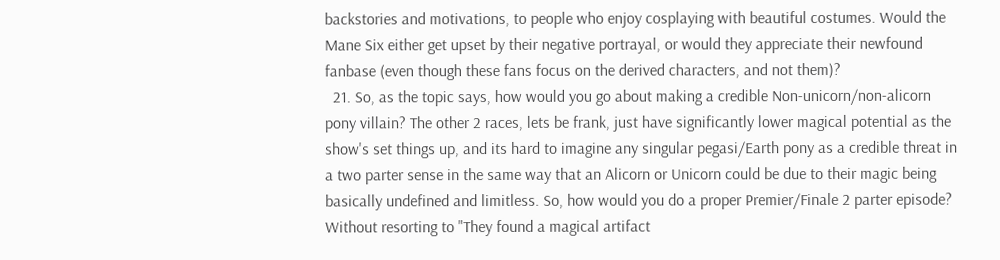backstories and motivations, to people who enjoy cosplaying with beautiful costumes. Would the Mane Six either get upset by their negative portrayal, or would they appreciate their newfound fanbase (even though these fans focus on the derived characters, and not them)?
  21. So, as the topic says, how would you go about making a credible Non-unicorn/non-alicorn pony villain? The other 2 races, lets be frank, just have significantly lower magical potential as the show's set things up, and its hard to imagine any singular pegasi/Earth pony as a credible threat in a two parter sense in the same way that an Alicorn or Unicorn could be due to their magic being basically undefined and limitless. So, how would you do a proper Premier/Finale 2 parter episode? Without resorting to "They found a magical artifact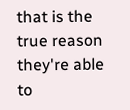that is the true reason they're able to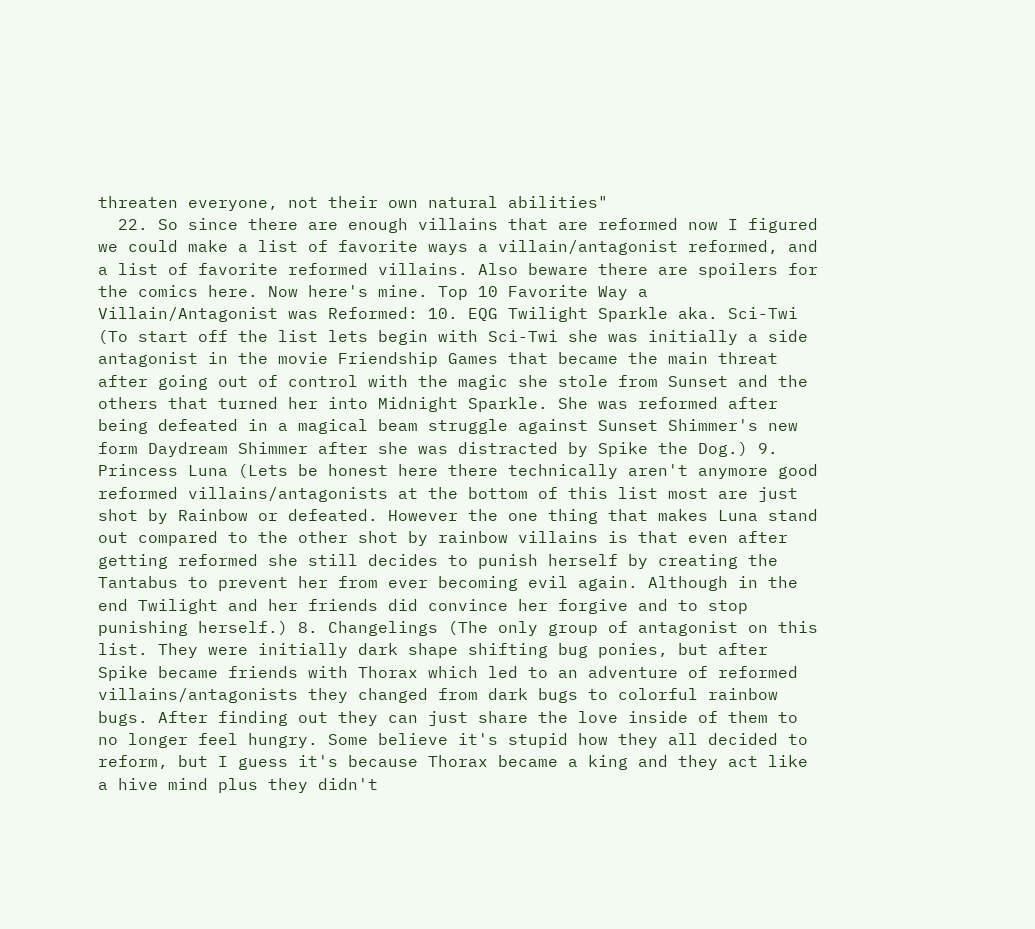threaten everyone, not their own natural abilities"
  22. So since there are enough villains that are reformed now I figured we could make a list of favorite ways a villain/antagonist reformed, and a list of favorite reformed villains. Also beware there are spoilers for the comics here. Now here's mine. Top 10 Favorite Way a Villain/Antagonist was Reformed: 10. EQG Twilight Sparkle aka. Sci-Twi (To start off the list lets begin with Sci-Twi she was initially a side antagonist in the movie Friendship Games that became the main threat after going out of control with the magic she stole from Sunset and the others that turned her into Midnight Sparkle. She was reformed after being defeated in a magical beam struggle against Sunset Shimmer's new form Daydream Shimmer after she was distracted by Spike the Dog.) 9. Princess Luna (Lets be honest here there technically aren't anymore good reformed villains/antagonists at the bottom of this list most are just shot by Rainbow or defeated. However the one thing that makes Luna stand out compared to the other shot by rainbow villains is that even after getting reformed she still decides to punish herself by creating the Tantabus to prevent her from ever becoming evil again. Although in the end Twilight and her friends did convince her forgive and to stop punishing herself.) 8. Changelings (The only group of antagonist on this list. They were initially dark shape shifting bug ponies, but after Spike became friends with Thorax which led to an adventure of reformed villains/antagonists they changed from dark bugs to colorful rainbow bugs. After finding out they can just share the love inside of them to no longer feel hungry. Some believe it's stupid how they all decided to reform, but I guess it's because Thorax became a king and they act like a hive mind plus they didn't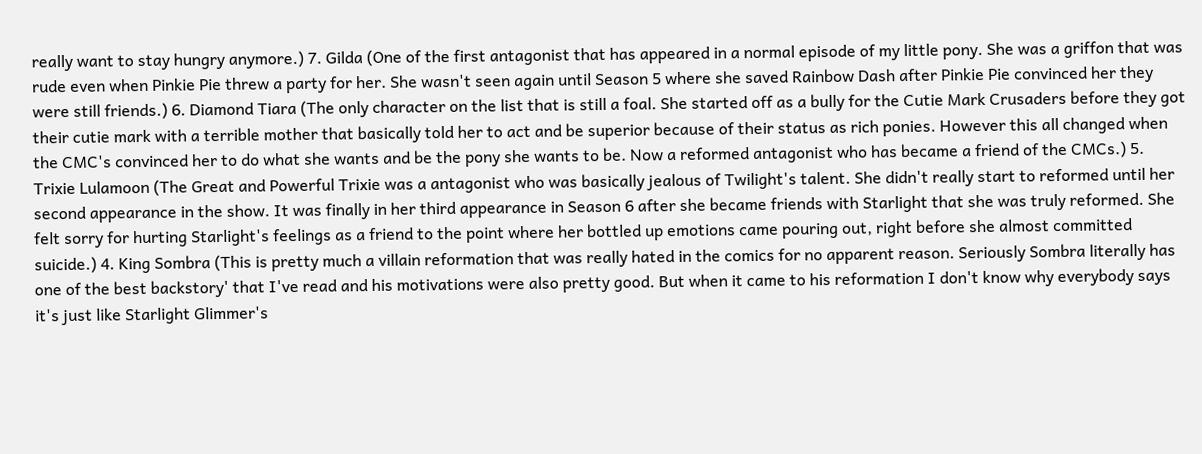really want to stay hungry anymore.) 7. Gilda (One of the first antagonist that has appeared in a normal episode of my little pony. She was a griffon that was rude even when Pinkie Pie threw a party for her. She wasn't seen again until Season 5 where she saved Rainbow Dash after Pinkie Pie convinced her they were still friends.) 6. Diamond Tiara (The only character on the list that is still a foal. She started off as a bully for the Cutie Mark Crusaders before they got their cutie mark with a terrible mother that basically told her to act and be superior because of their status as rich ponies. However this all changed when the CMC's convinced her to do what she wants and be the pony she wants to be. Now a reformed antagonist who has became a friend of the CMCs.) 5. Trixie Lulamoon (The Great and Powerful Trixie was a antagonist who was basically jealous of Twilight's talent. She didn't really start to reformed until her second appearance in the show. It was finally in her third appearance in Season 6 after she became friends with Starlight that she was truly reformed. She felt sorry for hurting Starlight's feelings as a friend to the point where her bottled up emotions came pouring out, right before she almost committed suicide.) 4. King Sombra (This is pretty much a villain reformation that was really hated in the comics for no apparent reason. Seriously Sombra literally has one of the best backstory' that I've read and his motivations were also pretty good. But when it came to his reformation I don't know why everybody says it's just like Starlight Glimmer's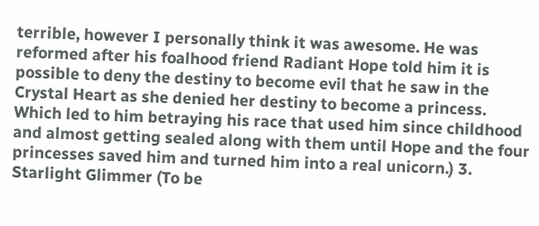terrible, however I personally think it was awesome. He was reformed after his foalhood friend Radiant Hope told him it is possible to deny the destiny to become evil that he saw in the Crystal Heart as she denied her destiny to become a princess. Which led to him betraying his race that used him since childhood and almost getting sealed along with them until Hope and the four princesses saved him and turned him into a real unicorn.) 3. Starlight Glimmer (To be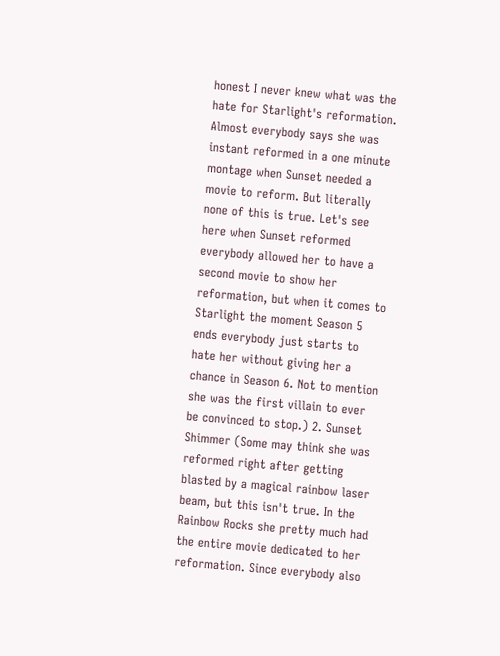honest I never knew what was the hate for Starlight's reformation. Almost everybody says she was instant reformed in a one minute montage when Sunset needed a movie to reform. But literally none of this is true. Let's see here when Sunset reformed everybody allowed her to have a second movie to show her reformation, but when it comes to Starlight the moment Season 5 ends everybody just starts to hate her without giving her a chance in Season 6. Not to mention she was the first villain to ever be convinced to stop.) 2. Sunset Shimmer (Some may think she was reformed right after getting blasted by a magical rainbow laser beam, but this isn't true. In the Rainbow Rocks she pretty much had the entire movie dedicated to her reformation. Since everybody also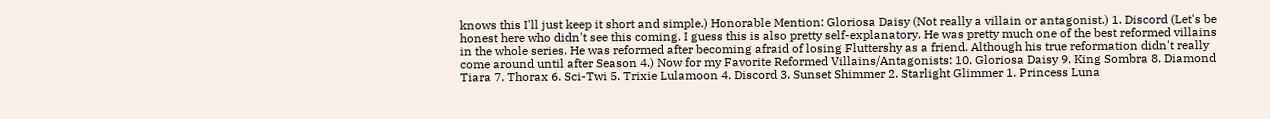knows this I'll just keep it short and simple.) Honorable Mention: Gloriosa Daisy (Not really a villain or antagonist.) 1. Discord (Let's be honest here who didn't see this coming. I guess this is also pretty self-explanatory. He was pretty much one of the best reformed villains in the whole series. He was reformed after becoming afraid of losing Fluttershy as a friend. Although his true reformation didn't really come around until after Season 4.) Now for my Favorite Reformed Villains/Antagonists: 10. Gloriosa Daisy 9. King Sombra 8. Diamond Tiara 7. Thorax 6. Sci-Twi 5. Trixie Lulamoon 4. Discord 3. Sunset Shimmer 2. Starlight Glimmer 1. Princess Luna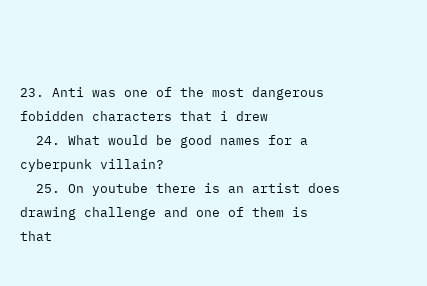23. Anti was one of the most dangerous fobidden characters that i drew
  24. What would be good names for a cyberpunk villain?
  25. On youtube there is an artist does drawing challenge and one of them is that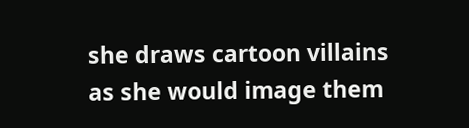she draws cartoon villains as she would image them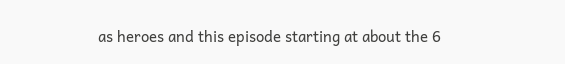as heroes and this episode starting at about the 6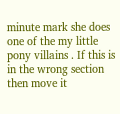minute mark she does one of the my little pony villains . If this is in the wrong section then move it